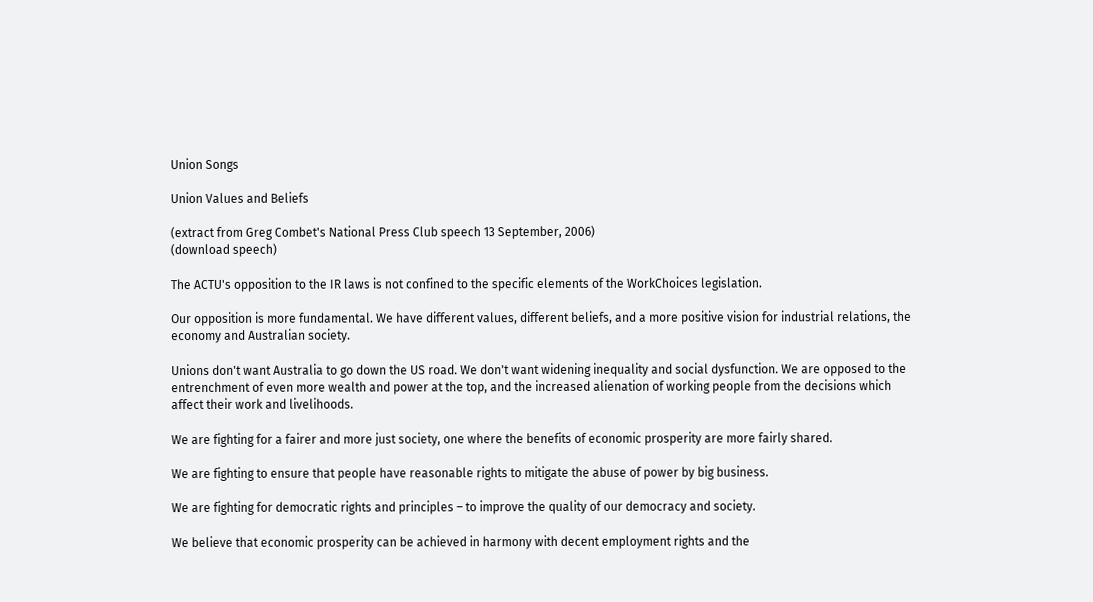Union Songs

Union Values and Beliefs

(extract from Greg Combet's National Press Club speech 13 September, 2006)
(download speech)

The ACTU's opposition to the IR laws is not confined to the specific elements of the WorkChoices legislation.

Our opposition is more fundamental. We have different values, different beliefs, and a more positive vision for industrial relations, the economy and Australian society.

Unions don't want Australia to go down the US road. We don't want widening inequality and social dysfunction. We are opposed to the entrenchment of even more wealth and power at the top, and the increased alienation of working people from the decisions which affect their work and livelihoods.

We are fighting for a fairer and more just society, one where the benefits of economic prosperity are more fairly shared.

We are fighting to ensure that people have reasonable rights to mitigate the abuse of power by big business.

We are fighting for democratic rights and principles – to improve the quality of our democracy and society.

We believe that economic prosperity can be achieved in harmony with decent employment rights and the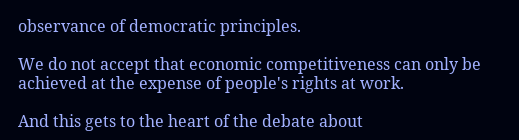observance of democratic principles.

We do not accept that economic competitiveness can only be achieved at the expense of people's rights at work.

And this gets to the heart of the debate about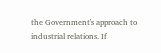the Government's approach to industrial relations. If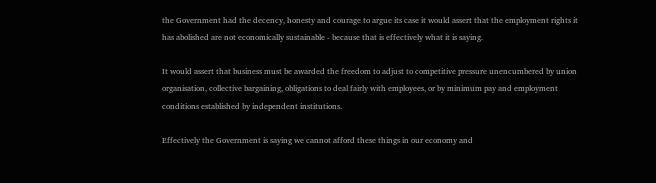the Government had the decency, honesty and courage to argue its case it would assert that the employment rights it has abolished are not economically sustainable - because that is effectively what it is saying.

It would assert that business must be awarded the freedom to adjust to competitive pressure unencumbered by union organisation, collective bargaining, obligations to deal fairly with employees, or by minimum pay and employment conditions established by independent institutions.

Effectively the Government is saying we cannot afford these things in our economy and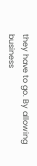they have to go. By allowing business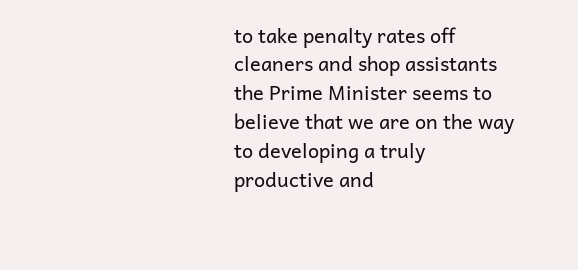to take penalty rates off cleaners and shop assistants the Prime Minister seems to believe that we are on the way to developing a truly productive and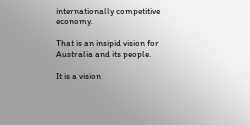internationally competitive economy.

That is an insipid vision for Australia and its people.

It is a vision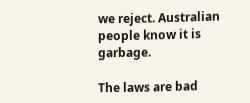we reject. Australian people know it is garbage.

The laws are bad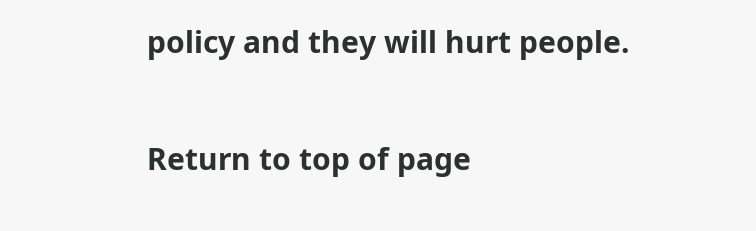policy and they will hurt people.


Return to top of page